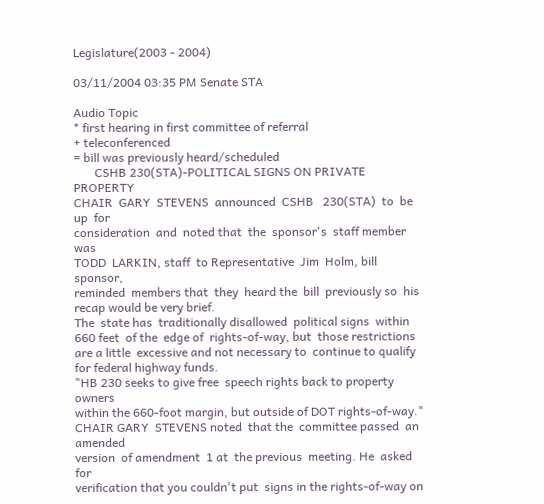Legislature(2003 - 2004)

03/11/2004 03:35 PM Senate STA

Audio Topic
* first hearing in first committee of referral
+ teleconferenced
= bill was previously heard/scheduled
       CSHB 230(STA)-POLITICAL SIGNS ON PRIVATE PROPERTY
CHAIR  GARY  STEVENS  announced  CSHB   230(STA)  to  be  up  for
consideration  and  noted that  the  sponsor's  staff member  was
TODD  LARKIN, staff  to Representative  Jim  Holm, bill  sponsor,
reminded  members that  they  heard the  bill  previously so  his
recap would be very brief.
The  state has  traditionally disallowed  political signs  within
660 feet  of the  edge of  rights-of-way, but  those restrictions
are a little  excessive and not necessary to  continue to qualify
for federal highway funds.
"HB 230 seeks to give free  speech rights back to property owners
within the 660-foot margin, but outside of DOT rights-of-way."
CHAIR GARY  STEVENS noted  that the  committee passed  an amended
version  of amendment  1 at  the previous  meeting. He  asked for
verification that you couldn't put  signs in the rights-of-way on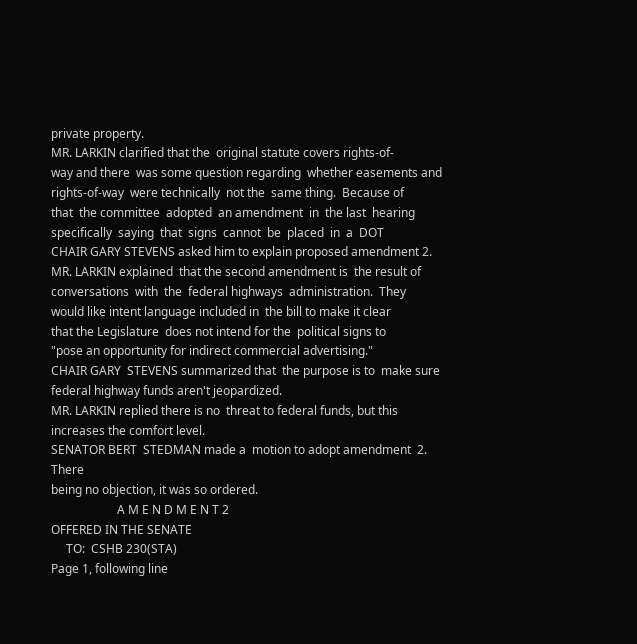private property.
MR. LARKIN clarified that the  original statute covers rights-of-
way and there  was some question regarding  whether easements and
rights-of-way  were technically  not the  same thing.  Because of
that  the committee  adopted  an amendment  in  the last  hearing
specifically  saying  that  signs  cannot  be  placed  in  a  DOT
CHAIR GARY STEVENS asked him to explain proposed amendment 2.
MR. LARKIN explained  that the second amendment is  the result of
conversations  with  the  federal highways  administration.  They
would like intent language included in  the bill to make it clear
that the Legislature  does not intend for the  political signs to
"pose an opportunity for indirect commercial advertising."
CHAIR GARY  STEVENS summarized that  the purpose is to  make sure
federal highway funds aren't jeopardized.
MR. LARKIN replied there is no  threat to federal funds, but this
increases the comfort level.
SENATOR BERT  STEDMAN made a  motion to adopt amendment  2. There
being no objection, it was so ordered.
                      A M E N D M E N T 2
OFFERED IN THE SENATE
     TO:  CSHB 230(STA)
Page 1, following line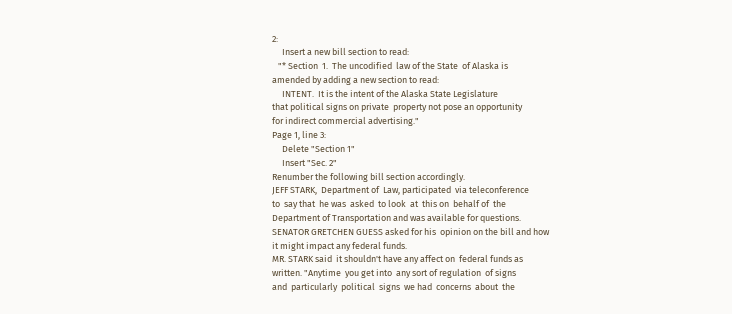2:
     Insert a new bill section to read:
   "* Section  1.  The uncodified  law of the State  of Alaska is
amended by adding a new section to read:
     INTENT.  It is the intent of the Alaska State Legislature
that political signs on private  property not pose an opportunity
for indirect commercial advertising."
Page 1, line 3:
     Delete "Section 1"
     Insert "Sec. 2"
Renumber the following bill section accordingly.
JEFF STARK,  Department of  Law, participated  via teleconference
to  say that  he was  asked  to look  at  this on  behalf of  the
Department of Transportation and was available for questions.
SENATOR GRETCHEN GUESS asked for his  opinion on the bill and how
it might impact any federal funds.
MR. STARK said  it shouldn't have any affect on  federal funds as
written. "Anytime  you get into  any sort of regulation  of signs
and  particularly  political  signs  we had  concerns  about  the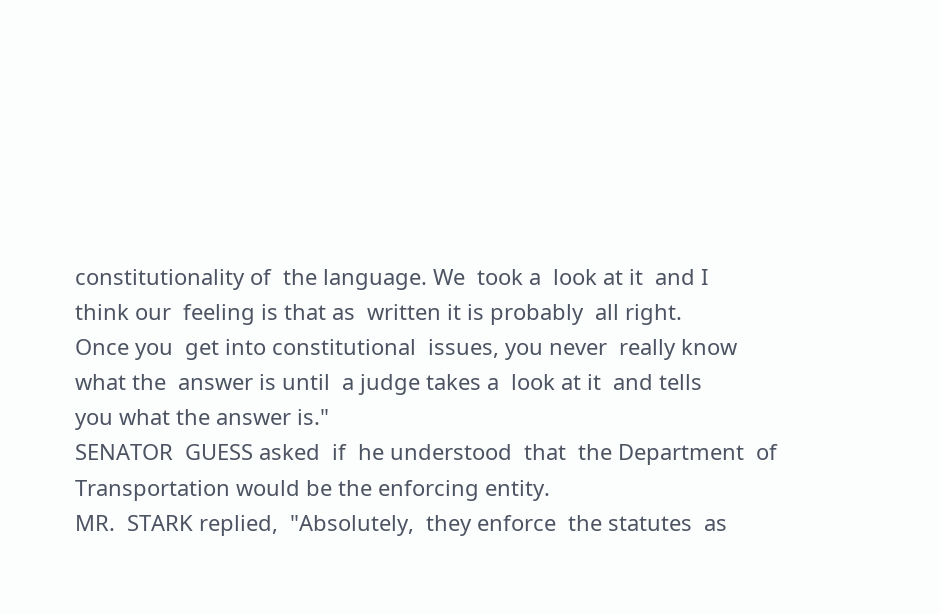constitutionality of  the language. We  took a  look at it  and I
think our  feeling is that as  written it is probably  all right.
Once you  get into constitutional  issues, you never  really know
what the  answer is until  a judge takes a  look at it  and tells
you what the answer is."
SENATOR  GUESS asked  if  he understood  that  the Department  of
Transportation would be the enforcing entity.
MR.  STARK replied,  "Absolutely,  they enforce  the statutes  as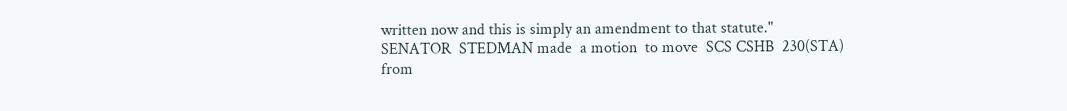written now and this is simply an amendment to that statute."
SENATOR  STEDMAN made  a motion  to move  SCS CSHB  230(STA) from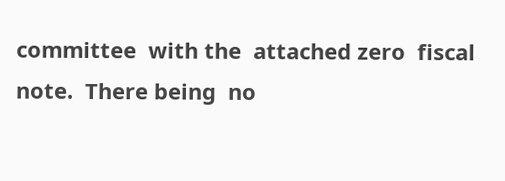committee  with the  attached zero  fiscal note.  There being  no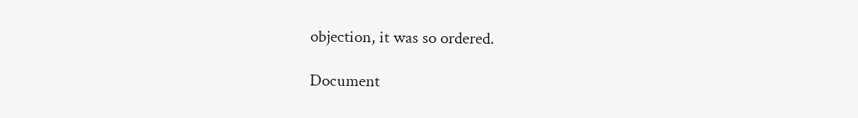objection, it was so ordered.

Document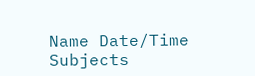Name Date/Time Subjects